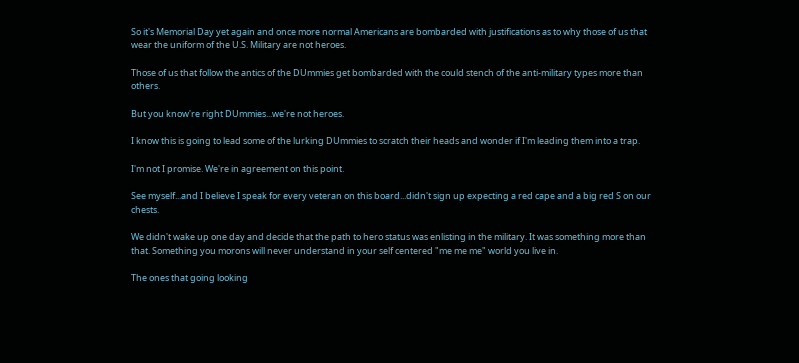So it's Memorial Day yet again and once more normal Americans are bombarded with justifications as to why those of us that wear the uniform of the U.S. Military are not heroes.

Those of us that follow the antics of the DUmmies get bombarded with the could stench of the anti-military types more than others.

But you know're right DUmmies...we're not heroes.

I know this is going to lead some of the lurking DUmmies to scratch their heads and wonder if I'm leading them into a trap.

I'm not I promise. We're in agreement on this point.

See myself...and I believe I speak for every veteran on this board...didn't sign up expecting a red cape and a big red S on our chests.

We didn't wake up one day and decide that the path to hero status was enlisting in the military. It was something more than that. Something you morons will never understand in your self centered "me me me" world you live in.

The ones that going looking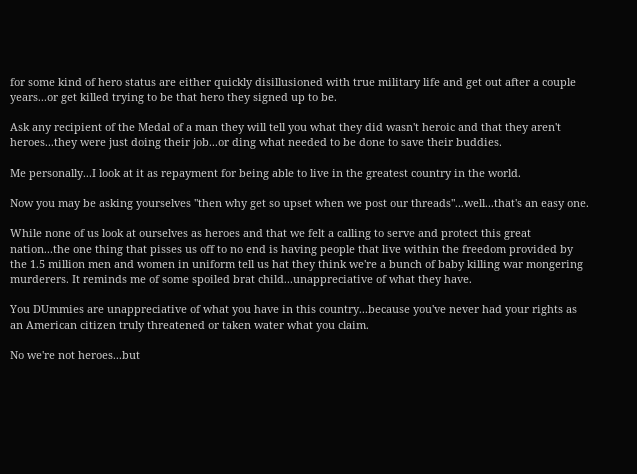for some kind of hero status are either quickly disillusioned with true military life and get out after a couple years...or get killed trying to be that hero they signed up to be.

Ask any recipient of the Medal of a man they will tell you what they did wasn't heroic and that they aren't heroes...they were just doing their job...or ding what needed to be done to save their buddies.

Me personally...I look at it as repayment for being able to live in the greatest country in the world.

Now you may be asking yourselves "then why get so upset when we post our threads"...well...that's an easy one.

While none of us look at ourselves as heroes and that we felt a calling to serve and protect this great nation...the one thing that pisses us off to no end is having people that live within the freedom provided by the 1.5 million men and women in uniform tell us hat they think we're a bunch of baby killing war mongering murderers. It reminds me of some spoiled brat child...unappreciative of what they have.

You DUmmies are unappreciative of what you have in this country...because you've never had your rights as an American citizen truly threatened or taken water what you claim.

No we're not heroes...but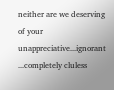neither are we deserving of your unappreciative...ignorant ...completely cluless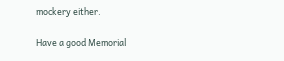mockery either.

Have a good Memorial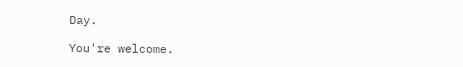Day.

You're welcome.